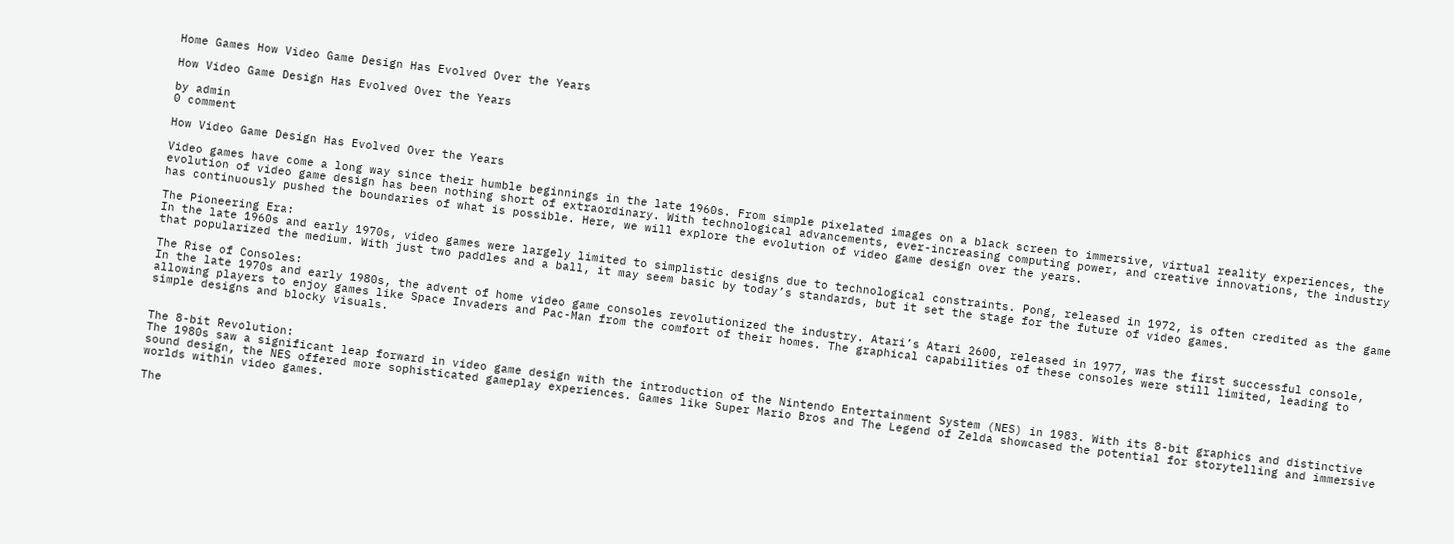Home Games How Video Game Design Has Evolved Over the Years

How Video Game Design Has Evolved Over the Years

by admin
0 comment

How Video Game Design Has Evolved Over the Years

Video games have come a long way since their humble beginnings in the late 1960s. From simple pixelated images on a black screen to immersive, virtual reality experiences, the evolution of video game design has been nothing short of extraordinary. With technological advancements, ever-increasing computing power, and creative innovations, the industry has continuously pushed the boundaries of what is possible. Here, we will explore the evolution of video game design over the years.

The Pioneering Era:
In the late 1960s and early 1970s, video games were largely limited to simplistic designs due to technological constraints. Pong, released in 1972, is often credited as the game that popularized the medium. With just two paddles and a ball, it may seem basic by today’s standards, but it set the stage for the future of video games.

The Rise of Consoles:
In the late 1970s and early 1980s, the advent of home video game consoles revolutionized the industry. Atari’s Atari 2600, released in 1977, was the first successful console, allowing players to enjoy games like Space Invaders and Pac-Man from the comfort of their homes. The graphical capabilities of these consoles were still limited, leading to simple designs and blocky visuals.


The 8-bit Revolution:
The 1980s saw a significant leap forward in video game design with the introduction of the Nintendo Entertainment System (NES) in 1983. With its 8-bit graphics and distinctive sound design, the NES offered more sophisticated gameplay experiences. Games like Super Mario Bros and The Legend of Zelda showcased the potential for storytelling and immersive worlds within video games.

The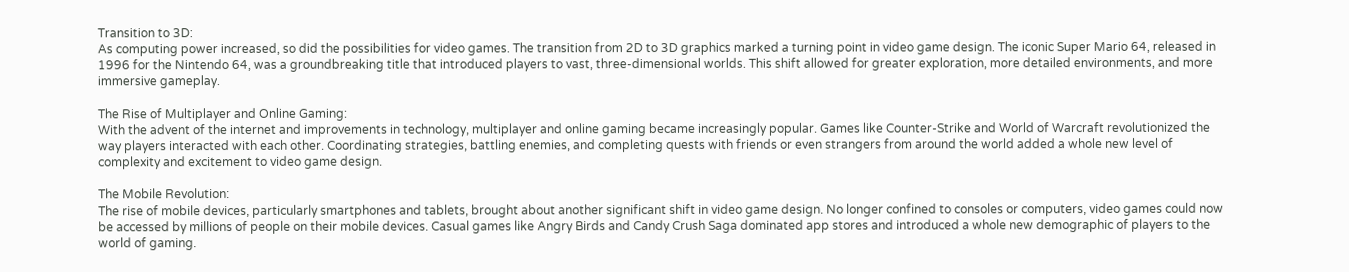Transition to 3D:
As computing power increased, so did the possibilities for video games. The transition from 2D to 3D graphics marked a turning point in video game design. The iconic Super Mario 64, released in 1996 for the Nintendo 64, was a groundbreaking title that introduced players to vast, three-dimensional worlds. This shift allowed for greater exploration, more detailed environments, and more immersive gameplay.

The Rise of Multiplayer and Online Gaming:
With the advent of the internet and improvements in technology, multiplayer and online gaming became increasingly popular. Games like Counter-Strike and World of Warcraft revolutionized the way players interacted with each other. Coordinating strategies, battling enemies, and completing quests with friends or even strangers from around the world added a whole new level of complexity and excitement to video game design.

The Mobile Revolution:
The rise of mobile devices, particularly smartphones and tablets, brought about another significant shift in video game design. No longer confined to consoles or computers, video games could now be accessed by millions of people on their mobile devices. Casual games like Angry Birds and Candy Crush Saga dominated app stores and introduced a whole new demographic of players to the world of gaming.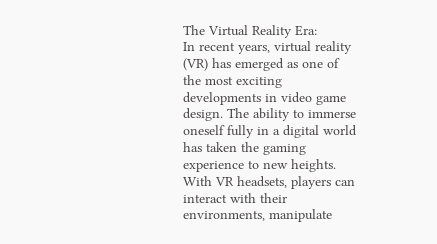The Virtual Reality Era:
In recent years, virtual reality (VR) has emerged as one of the most exciting developments in video game design. The ability to immerse oneself fully in a digital world has taken the gaming experience to new heights. With VR headsets, players can interact with their environments, manipulate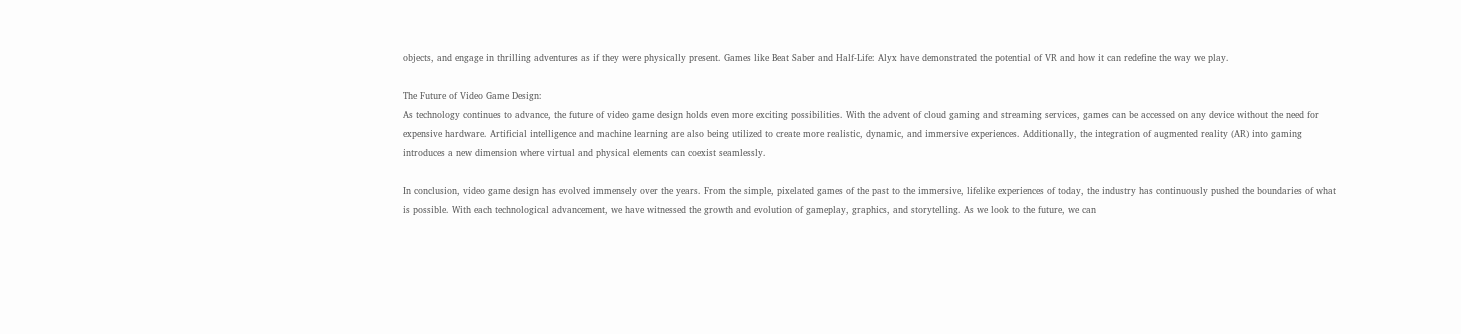objects, and engage in thrilling adventures as if they were physically present. Games like Beat Saber and Half-Life: Alyx have demonstrated the potential of VR and how it can redefine the way we play.

The Future of Video Game Design:
As technology continues to advance, the future of video game design holds even more exciting possibilities. With the advent of cloud gaming and streaming services, games can be accessed on any device without the need for expensive hardware. Artificial intelligence and machine learning are also being utilized to create more realistic, dynamic, and immersive experiences. Additionally, the integration of augmented reality (AR) into gaming introduces a new dimension where virtual and physical elements can coexist seamlessly.

In conclusion, video game design has evolved immensely over the years. From the simple, pixelated games of the past to the immersive, lifelike experiences of today, the industry has continuously pushed the boundaries of what is possible. With each technological advancement, we have witnessed the growth and evolution of gameplay, graphics, and storytelling. As we look to the future, we can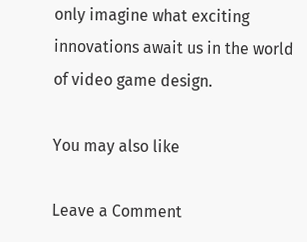only imagine what exciting innovations await us in the world of video game design.

You may also like

Leave a Comment